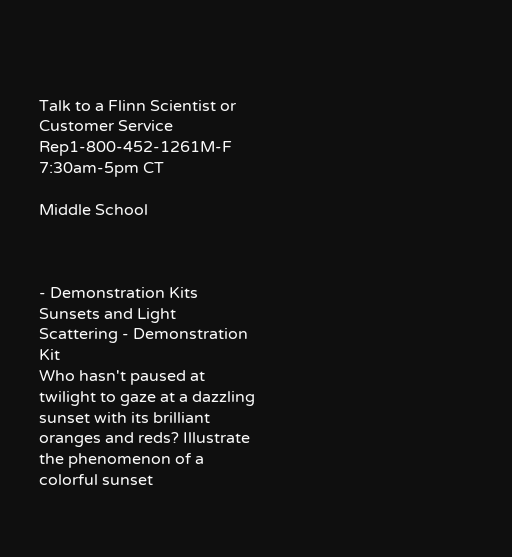Talk to a Flinn Scientist or Customer Service Rep1-800-452-1261M-F 7:30am-5pm CT

Middle School



- Demonstration Kits
Sunsets and Light Scattering - Demonstration Kit
Who hasn't paused at twilight to gaze at a dazzling sunset with its brilliant oranges and reds? Illustrate the phenomenon of a colorful sunset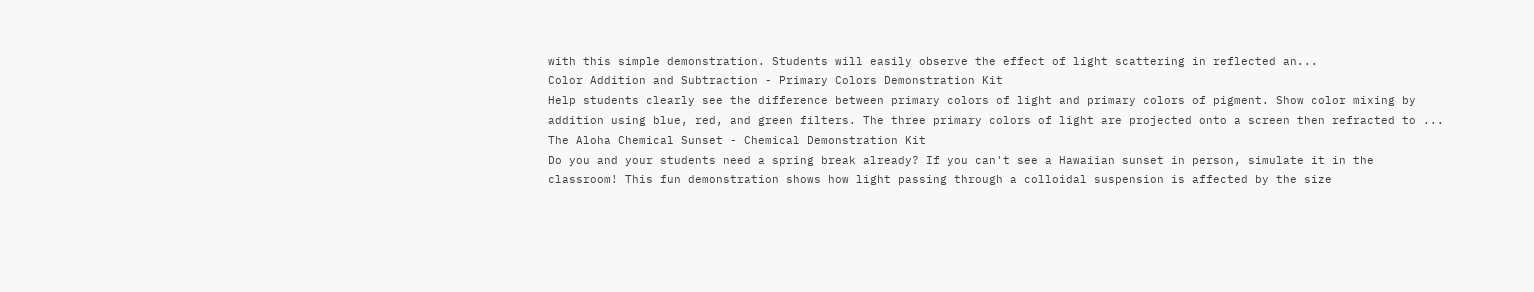with this simple demonstration. Students will easily observe the effect of light scattering in reflected an...
Color Addition and Subtraction - Primary Colors Demonstration Kit
Help students clearly see the difference between primary colors of light and primary colors of pigment. Show color mixing by addition using blue, red, and green filters. The three primary colors of light are projected onto a screen then refracted to ...
The Aloha Chemical Sunset - Chemical Demonstration Kit
Do you and your students need a spring break already? If you can't see a Hawaiian sunset in person, simulate it in the classroom! This fun demonstration shows how light passing through a colloidal suspension is affected by the size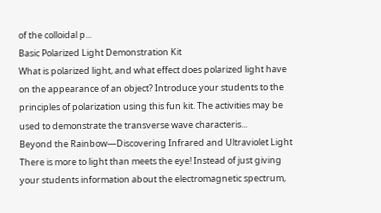of the colloidal p...
Basic Polarized Light Demonstration Kit
What is polarized light, and what effect does polarized light have on the appearance of an object? Introduce your students to the principles of polarization using this fun kit. The activities may be used to demonstrate the transverse wave characteris...
Beyond the Rainbow—Discovering Infrared and Ultraviolet Light
There is more to light than meets the eye! Instead of just giving your students information about the electromagnetic spectrum,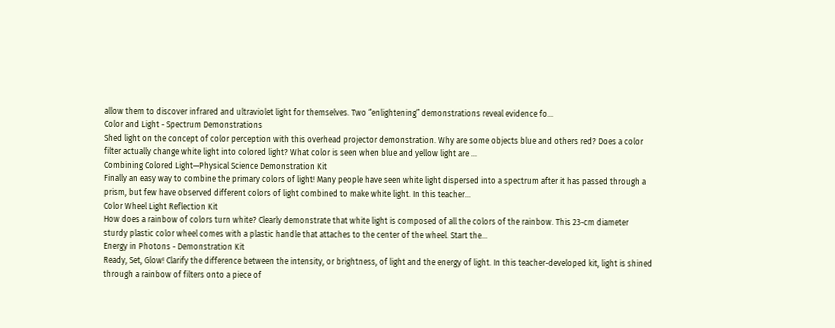allow them to discover infrared and ultraviolet light for themselves. Two “enlightening” demonstrations reveal evidence fo...
Color and Light - Spectrum Demonstrations
Shed light on the concept of color perception with this overhead projector demonstration. Why are some objects blue and others red? Does a color filter actually change white light into colored light? What color is seen when blue and yellow light are ...
Combining Colored Light—Physical Science Demonstration Kit
Finally an easy way to combine the primary colors of light! Many people have seen white light dispersed into a spectrum after it has passed through a prism, but few have observed different colors of light combined to make white light. In this teacher...
Color Wheel Light Reflection Kit
How does a rainbow of colors turn white? Clearly demonstrate that white light is composed of all the colors of the rainbow. This 23-cm diameter sturdy plastic color wheel comes with a plastic handle that attaches to the center of the wheel. Start the...
Energy in Photons - Demonstration Kit
Ready, Set, Glow! Clarify the difference between the intensity, or brightness, of light and the energy of light. In this teacher-developed kit, light is shined through a rainbow of filters onto a piece of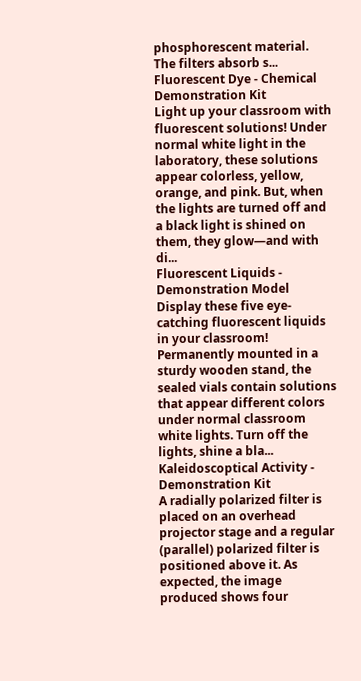phosphorescent material. The filters absorb s...
Fluorescent Dye - Chemical Demonstration Kit
Light up your classroom with fluorescent solutions! Under normal white light in the laboratory, these solutions appear colorless, yellow, orange, and pink. But, when the lights are turned off and a black light is shined on them, they glow—and with di...
Fluorescent Liquids - Demonstration Model
Display these five eye-catching fluorescent liquids in your classroom! Permanently mounted in a sturdy wooden stand, the sealed vials contain solutions that appear different colors under normal classroom white lights. Turn off the lights, shine a bla...
Kaleidoscoptical Activity - Demonstration Kit
A radially polarized filter is placed on an overhead projector stage and a regular (parallel) polarized filter is positioned above it. As expected, the image produced shows four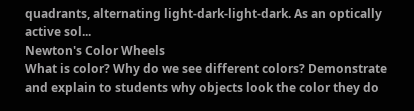quadrants, alternating light-dark-light-dark. As an optically active sol...
Newton's Color Wheels
What is color? Why do we see different colors? Demonstrate and explain to students why objects look the color they do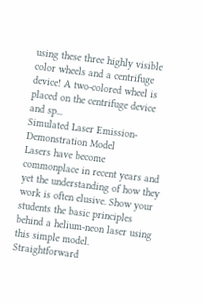using these three highly visible color wheels and a centrifuge device! A two-colored wheel is placed on the centrifuge device and sp...
Simulated Laser Emission- Demonstration Model
Lasers have become commonplace in recent years and yet the understanding of how they work is often elusive. Show your students the basic principles behind a helium-neon laser using this simple model. Straightforward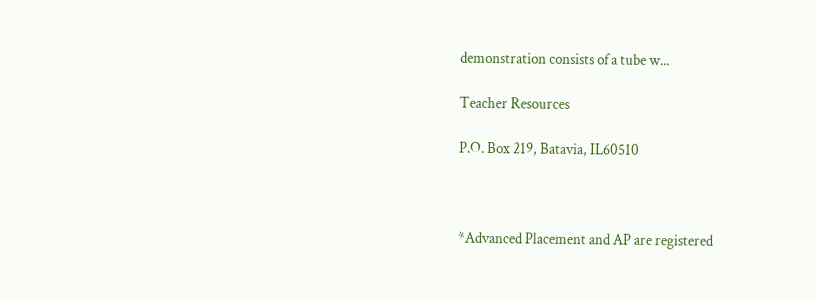demonstration consists of a tube w...

Teacher Resources

P.O. Box 219, Batavia, IL60510



*Advanced Placement and AP are registered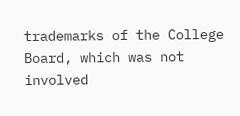trademarks of the College Board, which was not involved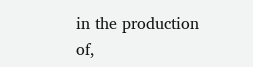in the production of,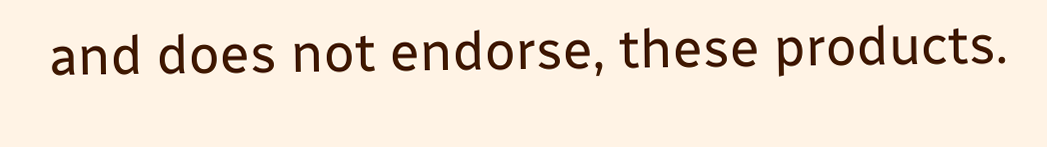and does not endorse, these products.